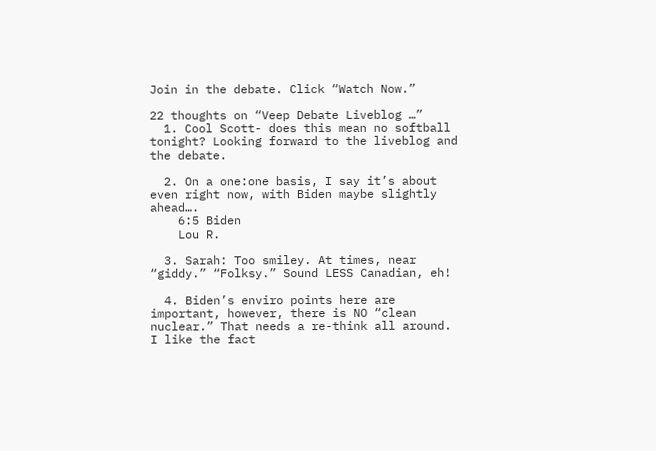Join in the debate. Click “Watch Now.”

22 thoughts on “Veep Debate Liveblog …”
  1. Cool Scott- does this mean no softball tonight? Looking forward to the liveblog and the debate.

  2. On a one:one basis, I say it’s about even right now, with Biden maybe slightly ahead….
    6:5 Biden
    Lou R.

  3. Sarah: Too smiley. At times, near “giddy.” “Folksy.” Sound LESS Canadian, eh!

  4. Biden’s enviro points here are important, however, there is NO “clean nuclear.” That needs a re-think all around. I like the fact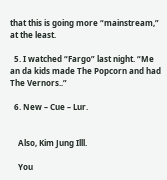that this is going more “mainstream,” at the least.

  5. I watched “Fargo” last night. “Me an da kids made The Popcorn and had The Vernors..”

  6. New – Cue – Lur.


    Also, Kim Jung Illl.

    You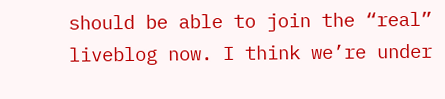should be able to join the “real” liveblog now. I think we’re under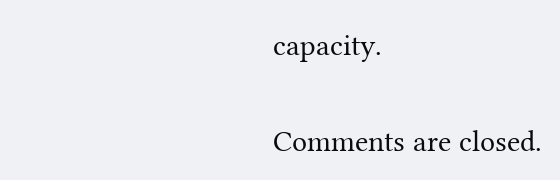capacity.

Comments are closed.